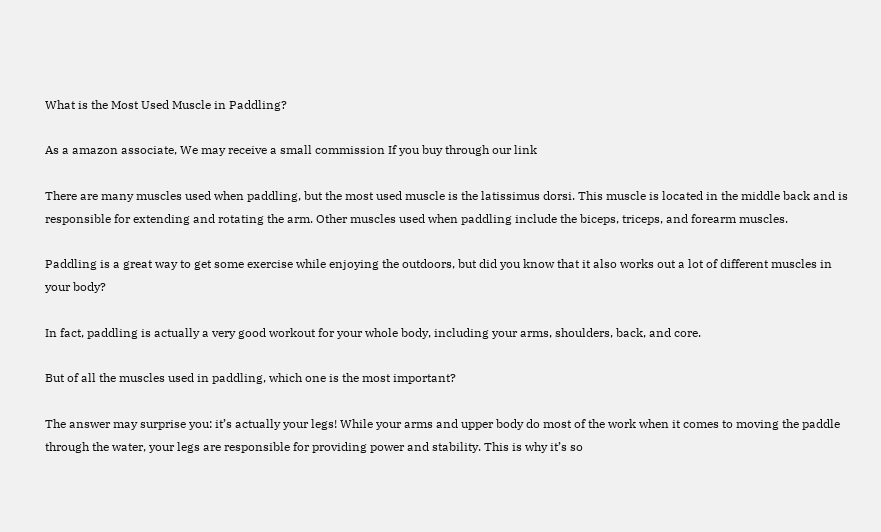What is the Most Used Muscle in Paddling?

As a amazon associate, We may receive a small commission If you buy through our link

There are many muscles used when paddling, but the most used muscle is the latissimus dorsi. This muscle is located in the middle back and is responsible for extending and rotating the arm. Other muscles used when paddling include the biceps, triceps, and forearm muscles.

Paddling is a great way to get some exercise while enjoying the outdoors, but did you know that it also works out a lot of different muscles in your body?

In fact, paddling is actually a very good workout for your whole body, including your arms, shoulders, back, and core.

But of all the muscles used in paddling, which one is the most important?

The answer may surprise you: it’s actually your legs! While your arms and upper body do most of the work when it comes to moving the paddle through the water, your legs are responsible for providing power and stability. This is why it’s so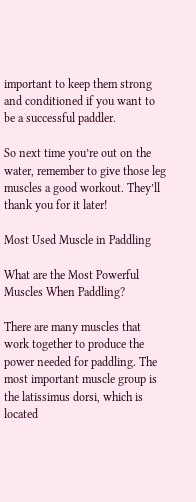important to keep them strong and conditioned if you want to be a successful paddler.

So next time you’re out on the water, remember to give those leg muscles a good workout. They’ll thank you for it later!

Most Used Muscle in Paddling

What are the Most Powerful Muscles When Paddling?

There are many muscles that work together to produce the power needed for paddling. The most important muscle group is the latissimus dorsi, which is located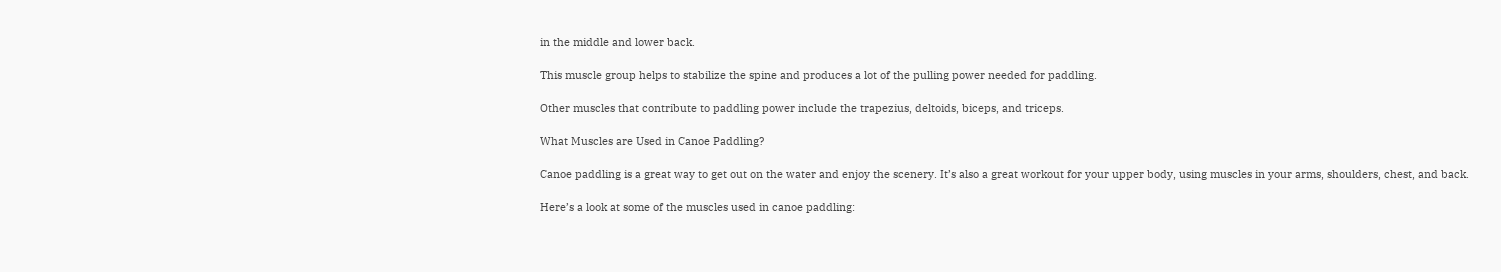in the middle and lower back.

This muscle group helps to stabilize the spine and produces a lot of the pulling power needed for paddling.

Other muscles that contribute to paddling power include the trapezius, deltoids, biceps, and triceps.

What Muscles are Used in Canoe Paddling?

Canoe paddling is a great way to get out on the water and enjoy the scenery. It’s also a great workout for your upper body, using muscles in your arms, shoulders, chest, and back.

Here’s a look at some of the muscles used in canoe paddling: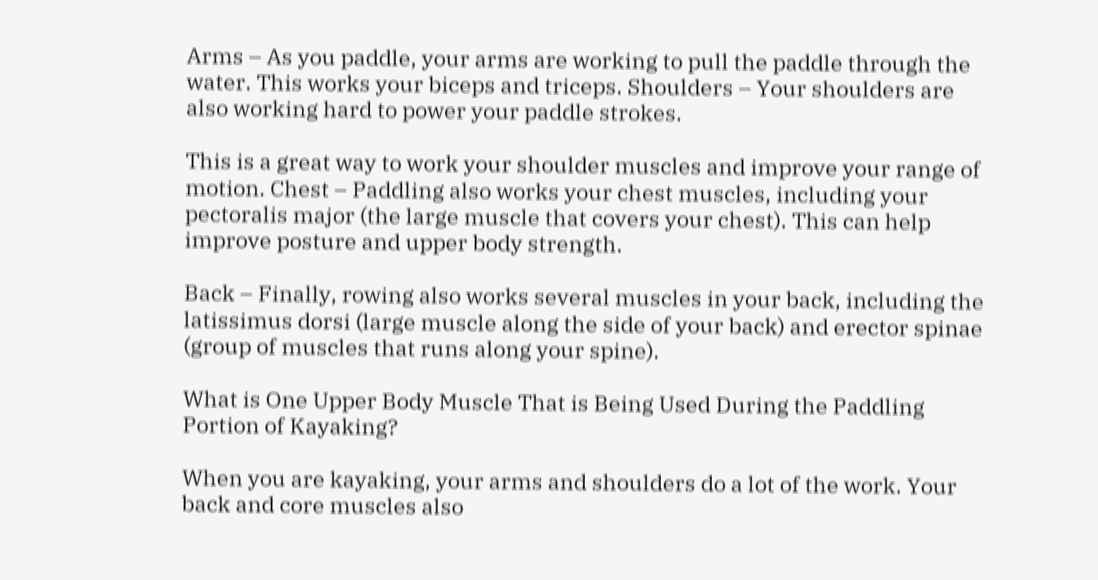Arms – As you paddle, your arms are working to pull the paddle through the water. This works your biceps and triceps. Shoulders – Your shoulders are also working hard to power your paddle strokes.

This is a great way to work your shoulder muscles and improve your range of motion. Chest – Paddling also works your chest muscles, including your pectoralis major (the large muscle that covers your chest). This can help improve posture and upper body strength.

Back – Finally, rowing also works several muscles in your back, including the latissimus dorsi (large muscle along the side of your back) and erector spinae (group of muscles that runs along your spine).

What is One Upper Body Muscle That is Being Used During the Paddling Portion of Kayaking?

When you are kayaking, your arms and shoulders do a lot of the work. Your back and core muscles also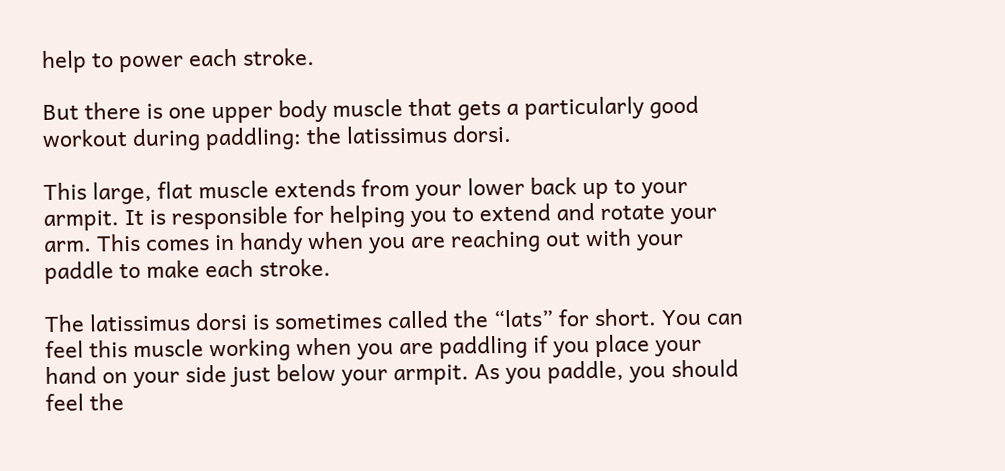help to power each stroke.

But there is one upper body muscle that gets a particularly good workout during paddling: the latissimus dorsi.

This large, flat muscle extends from your lower back up to your armpit. It is responsible for helping you to extend and rotate your arm. This comes in handy when you are reaching out with your paddle to make each stroke.

The latissimus dorsi is sometimes called the “lats” for short. You can feel this muscle working when you are paddling if you place your hand on your side just below your armpit. As you paddle, you should feel the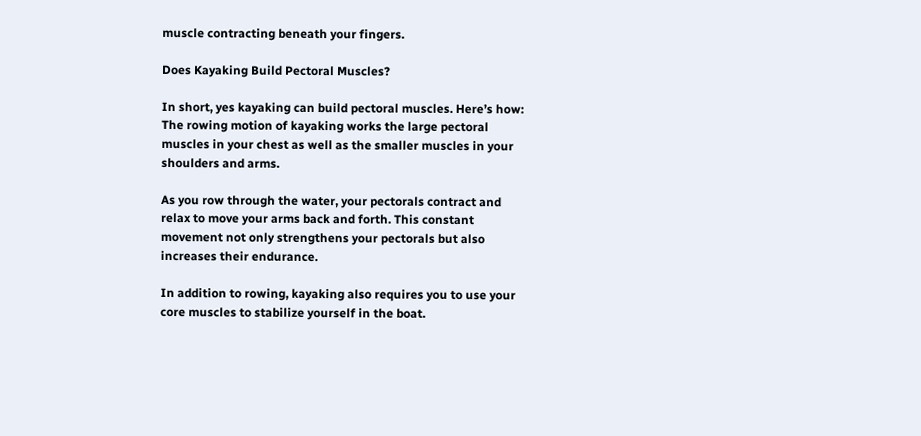muscle contracting beneath your fingers.

Does Kayaking Build Pectoral Muscles?

In short, yes kayaking can build pectoral muscles. Here’s how: The rowing motion of kayaking works the large pectoral muscles in your chest as well as the smaller muscles in your shoulders and arms.

As you row through the water, your pectorals contract and relax to move your arms back and forth. This constant movement not only strengthens your pectorals but also increases their endurance.

In addition to rowing, kayaking also requires you to use your core muscles to stabilize yourself in the boat.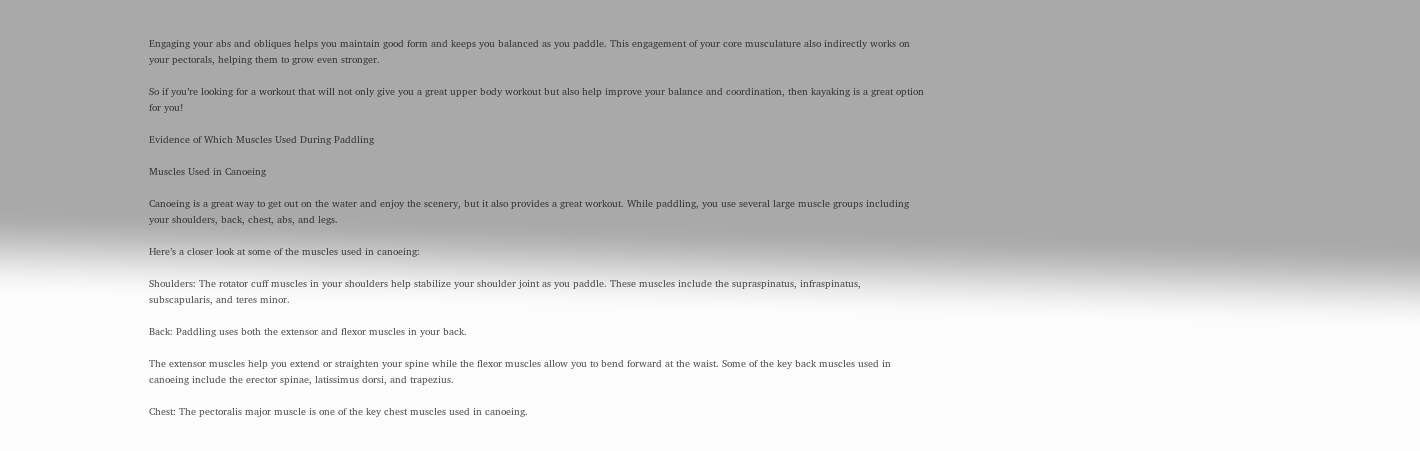Engaging your abs and obliques helps you maintain good form and keeps you balanced as you paddle. This engagement of your core musculature also indirectly works on your pectorals, helping them to grow even stronger.

So if you’re looking for a workout that will not only give you a great upper body workout but also help improve your balance and coordination, then kayaking is a great option for you!

Evidence of Which Muscles Used During Paddling

Muscles Used in Canoeing

Canoeing is a great way to get out on the water and enjoy the scenery, but it also provides a great workout. While paddling, you use several large muscle groups including your shoulders, back, chest, abs, and legs.

Here’s a closer look at some of the muscles used in canoeing:

Shoulders: The rotator cuff muscles in your shoulders help stabilize your shoulder joint as you paddle. These muscles include the supraspinatus, infraspinatus, subscapularis, and teres minor.

Back: Paddling uses both the extensor and flexor muscles in your back.

The extensor muscles help you extend or straighten your spine while the flexor muscles allow you to bend forward at the waist. Some of the key back muscles used in canoeing include the erector spinae, latissimus dorsi, and trapezius.

Chest: The pectoralis major muscle is one of the key chest muscles used in canoeing.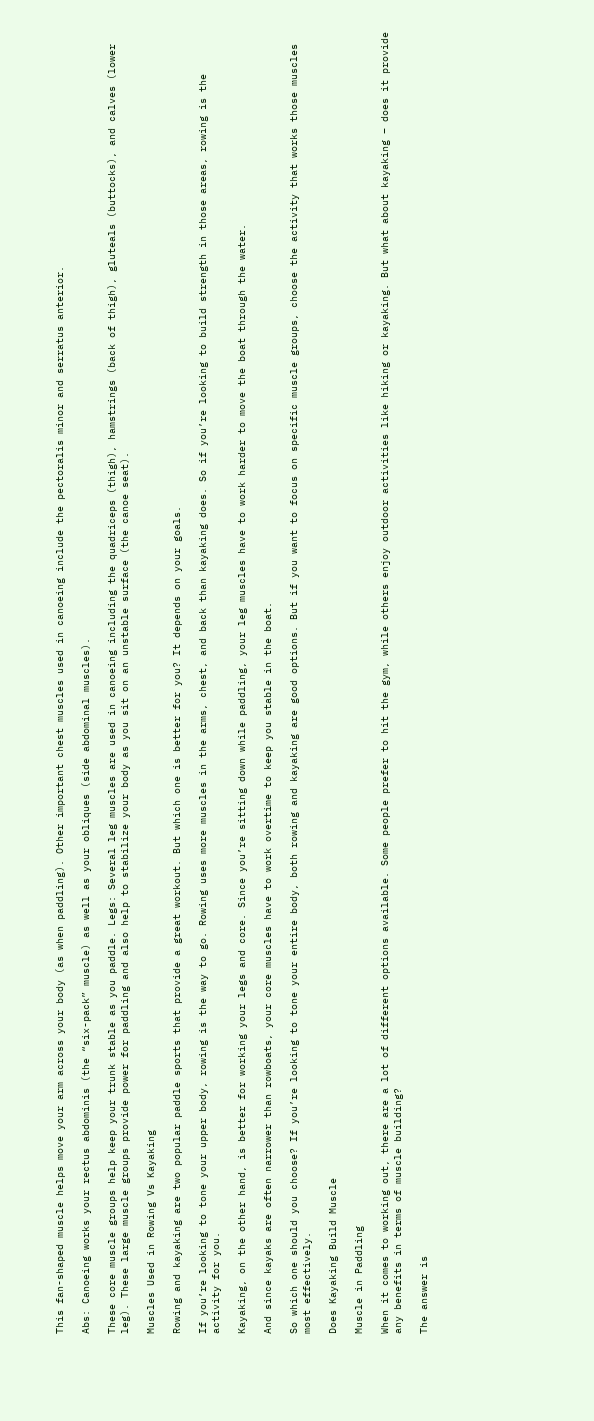This fan-shaped muscle helps move your arm across your body (as when paddling). Other important chest muscles used in canoeing include the pectoralis minor and serratus anterior.

Abs: Canoeing works your rectus abdominis (the “six-pack” muscle) as well as your obliques (side abdominal muscles).

These core muscle groups help keep your trunk stable as you paddle. Legs: Several leg muscles are used in canoeing including the quadriceps (thigh), hamstrings (back of thigh), gluteals (buttocks), and calves (lower leg). These large muscle groups provide power for paddling and also help to stabilize your body as you sit on an unstable surface (the canoe seat).

Muscles Used in Rowing Vs Kayaking

Rowing and kayaking are two popular paddle sports that provide a great workout. But which one is better for you? It depends on your goals.

If you’re looking to tone your upper body, rowing is the way to go. Rowing uses more muscles in the arms, chest, and back than kayaking does. So if you’re looking to build strength in those areas, rowing is the activity for you.

Kayaking, on the other hand, is better for working your legs and core. Since you’re sitting down while paddling, your leg muscles have to work harder to move the boat through the water.

And since kayaks are often narrower than rowboats, your core muscles have to work overtime to keep you stable in the boat.

So which one should you choose? If you’re looking to tone your entire body, both rowing and kayaking are good options. But if you want to focus on specific muscle groups, choose the activity that works those muscles most effectively.

Does Kayaking Build Muscle

Muscle in Paddling

When it comes to working out, there are a lot of different options available. Some people prefer to hit the gym, while others enjoy outdoor activities like hiking or kayaking. But what about kayaking – does it provide any benefits in terms of muscle building?

The answer is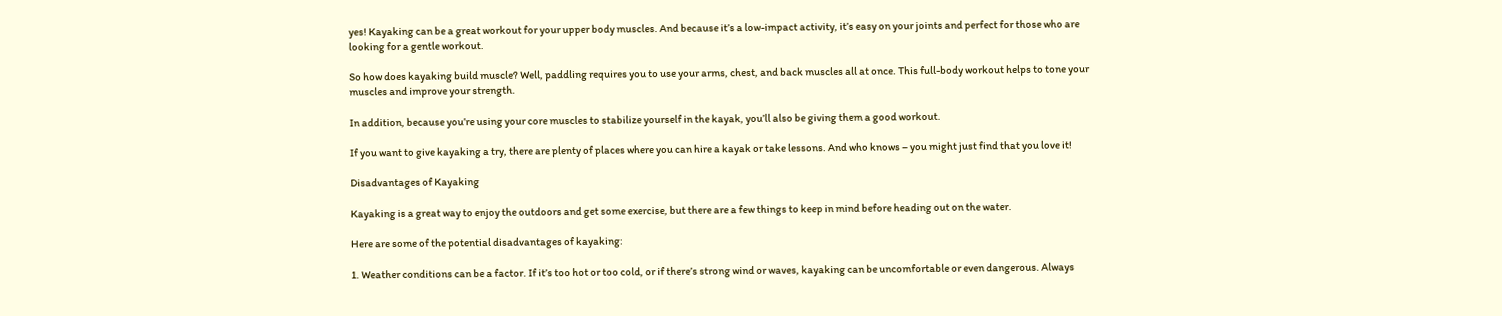yes! Kayaking can be a great workout for your upper body muscles. And because it’s a low-impact activity, it’s easy on your joints and perfect for those who are looking for a gentle workout.

So how does kayaking build muscle? Well, paddling requires you to use your arms, chest, and back muscles all at once. This full-body workout helps to tone your muscles and improve your strength.

In addition, because you’re using your core muscles to stabilize yourself in the kayak, you’ll also be giving them a good workout.

If you want to give kayaking a try, there are plenty of places where you can hire a kayak or take lessons. And who knows – you might just find that you love it!

Disadvantages of Kayaking

Kayaking is a great way to enjoy the outdoors and get some exercise, but there are a few things to keep in mind before heading out on the water.

Here are some of the potential disadvantages of kayaking:

1. Weather conditions can be a factor. If it’s too hot or too cold, or if there’s strong wind or waves, kayaking can be uncomfortable or even dangerous. Always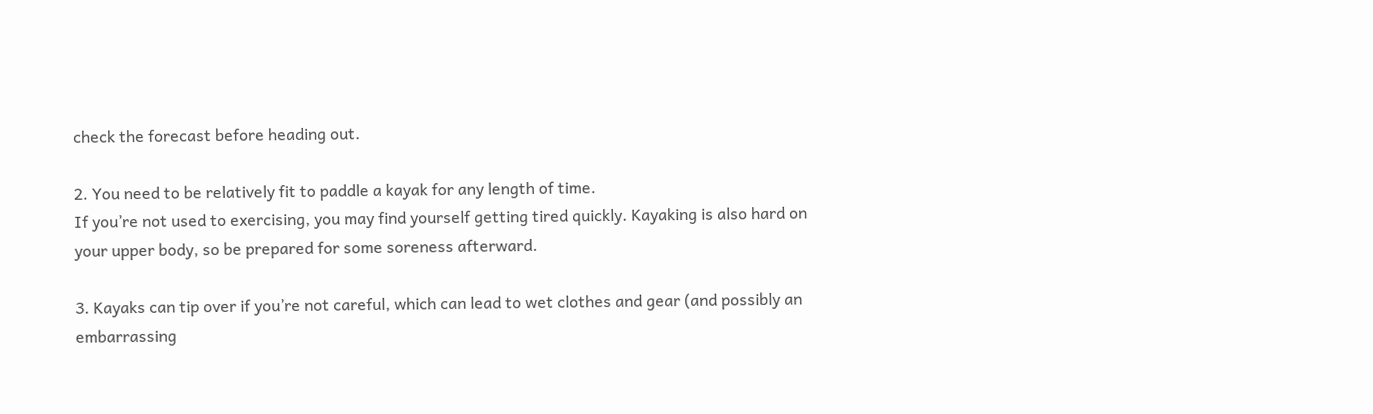check the forecast before heading out.

2. You need to be relatively fit to paddle a kayak for any length of time.
If you’re not used to exercising, you may find yourself getting tired quickly. Kayaking is also hard on your upper body, so be prepared for some soreness afterward.

3. Kayaks can tip over if you’re not careful, which can lead to wet clothes and gear (and possibly an embarrassing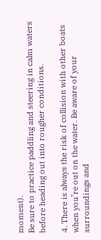moment).
Be sure to practice paddling and steering in calm waters before heading out into rougher conditions.

4. There is always the risk of collision with other boats when you’re out on the water. Be aware of your surroundings and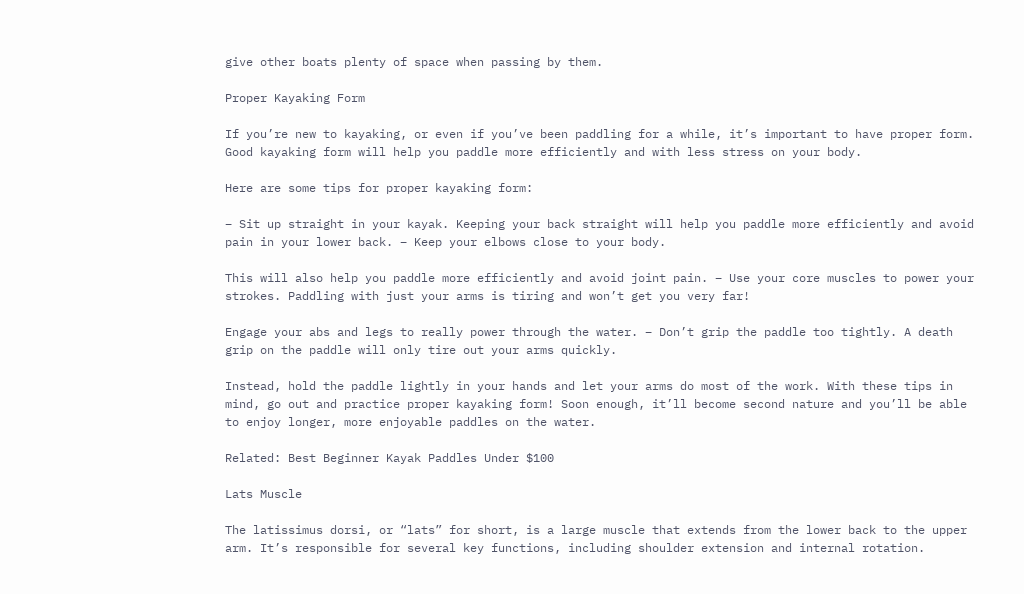give other boats plenty of space when passing by them.

Proper Kayaking Form

If you’re new to kayaking, or even if you’ve been paddling for a while, it’s important to have proper form. Good kayaking form will help you paddle more efficiently and with less stress on your body.

Here are some tips for proper kayaking form:

– Sit up straight in your kayak. Keeping your back straight will help you paddle more efficiently and avoid pain in your lower back. – Keep your elbows close to your body.

This will also help you paddle more efficiently and avoid joint pain. – Use your core muscles to power your strokes. Paddling with just your arms is tiring and won’t get you very far!

Engage your abs and legs to really power through the water. – Don’t grip the paddle too tightly. A death grip on the paddle will only tire out your arms quickly.

Instead, hold the paddle lightly in your hands and let your arms do most of the work. With these tips in mind, go out and practice proper kayaking form! Soon enough, it’ll become second nature and you’ll be able to enjoy longer, more enjoyable paddles on the water.

Related: Best Beginner Kayak Paddles Under $100

Lats Muscle

The latissimus dorsi, or “lats” for short, is a large muscle that extends from the lower back to the upper arm. It’s responsible for several key functions, including shoulder extension and internal rotation.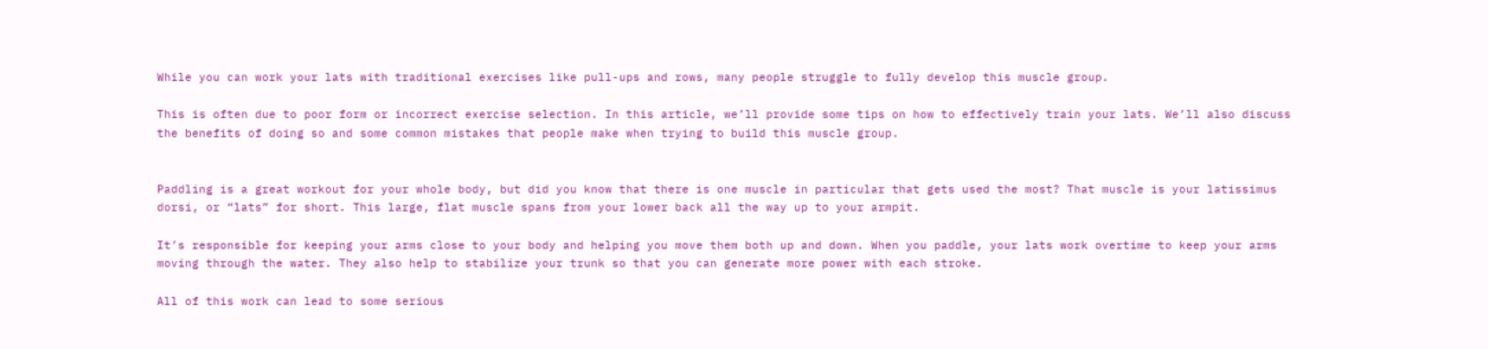While you can work your lats with traditional exercises like pull-ups and rows, many people struggle to fully develop this muscle group.

This is often due to poor form or incorrect exercise selection. In this article, we’ll provide some tips on how to effectively train your lats. We’ll also discuss the benefits of doing so and some common mistakes that people make when trying to build this muscle group.


Paddling is a great workout for your whole body, but did you know that there is one muscle in particular that gets used the most? That muscle is your latissimus dorsi, or “lats” for short. This large, flat muscle spans from your lower back all the way up to your armpit.

It’s responsible for keeping your arms close to your body and helping you move them both up and down. When you paddle, your lats work overtime to keep your arms moving through the water. They also help to stabilize your trunk so that you can generate more power with each stroke.

All of this work can lead to some serious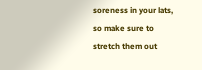soreness in your lats, so make sure to stretch them out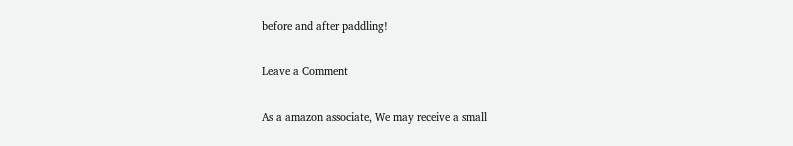before and after paddling!

Leave a Comment

As a amazon associate, We may receive a small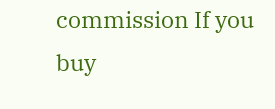commission If you buy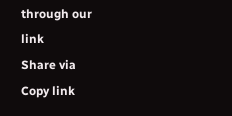through our link
Share via
Copy link